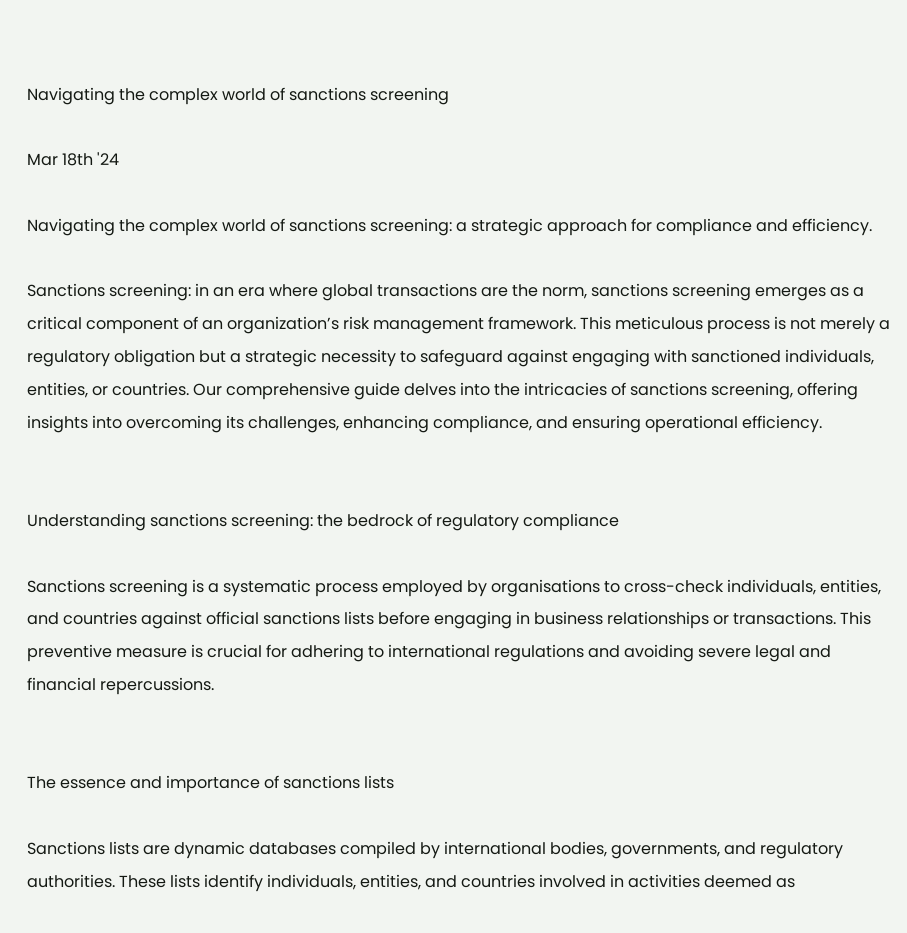Navigating the complex world of sanctions screening

Mar 18th '24

Navigating the complex world of sanctions screening: a strategic approach for compliance and efficiency.

Sanctions screening: in an era where global transactions are the norm, sanctions screening emerges as a critical component of an organization’s risk management framework. This meticulous process is not merely a regulatory obligation but a strategic necessity to safeguard against engaging with sanctioned individuals, entities, or countries. Our comprehensive guide delves into the intricacies of sanctions screening, offering insights into overcoming its challenges, enhancing compliance, and ensuring operational efficiency.


Understanding sanctions screening: the bedrock of regulatory compliance

Sanctions screening is a systematic process employed by organisations to cross-check individuals, entities, and countries against official sanctions lists before engaging in business relationships or transactions. This preventive measure is crucial for adhering to international regulations and avoiding severe legal and financial repercussions.


The essence and importance of sanctions lists

Sanctions lists are dynamic databases compiled by international bodies, governments, and regulatory authorities. These lists identify individuals, entities, and countries involved in activities deemed as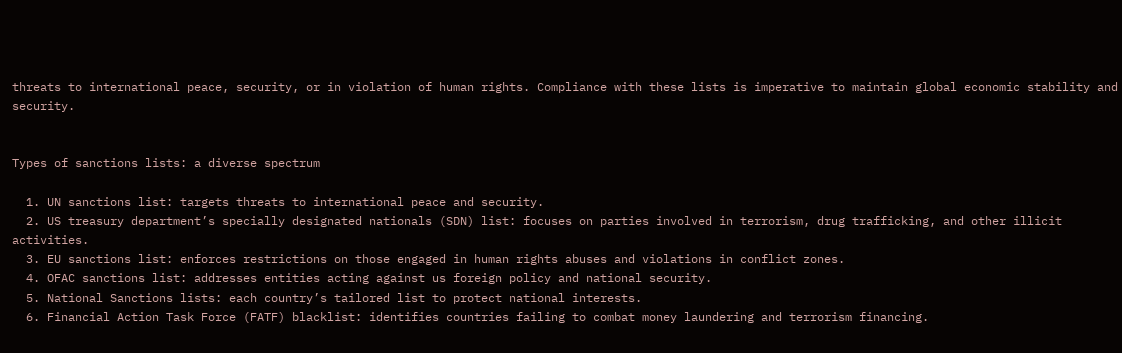threats to international peace, security, or in violation of human rights. Compliance with these lists is imperative to maintain global economic stability and security.


Types of sanctions lists: a diverse spectrum

  1. UN sanctions list: targets threats to international peace and security.
  2. US treasury department’s specially designated nationals (SDN) list: focuses on parties involved in terrorism, drug trafficking, and other illicit activities.
  3. EU sanctions list: enforces restrictions on those engaged in human rights abuses and violations in conflict zones.
  4. OFAC sanctions list: addresses entities acting against us foreign policy and national security.
  5. National Sanctions lists: each country’s tailored list to protect national interests.
  6. Financial Action Task Force (FATF) blacklist: identifies countries failing to combat money laundering and terrorism financing.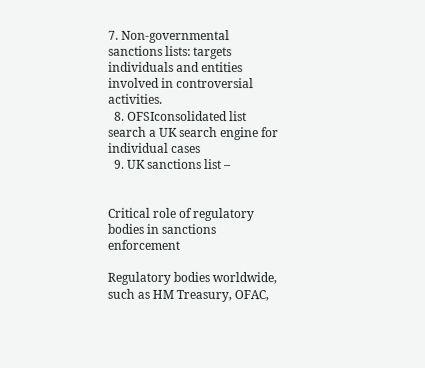7. Non-governmental sanctions lists: targets individuals and entities involved in controversial activities.
  8. OFSIconsolidated list search a UK search engine for individual cases
  9. UK sanctions list –


Critical role of regulatory bodies in sanctions enforcement

Regulatory bodies worldwide, such as HM Treasury, OFAC,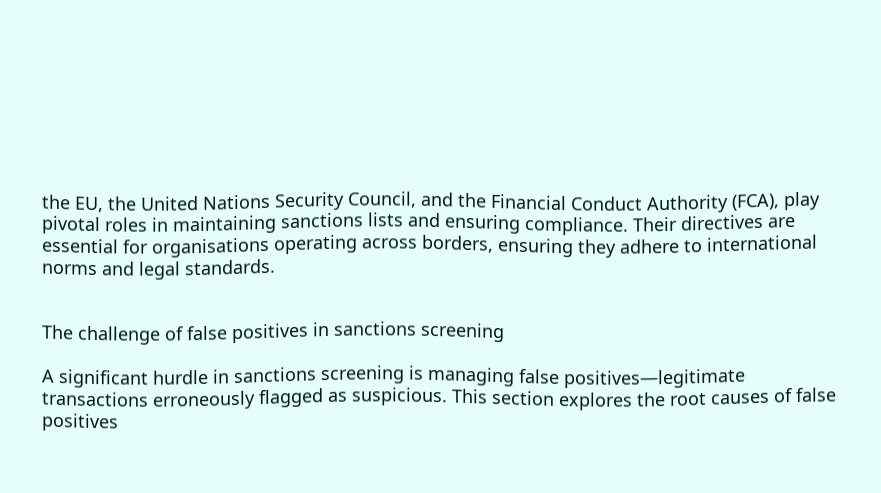the EU, the United Nations Security Council, and the Financial Conduct Authority (FCA), play pivotal roles in maintaining sanctions lists and ensuring compliance. Their directives are essential for organisations operating across borders, ensuring they adhere to international norms and legal standards.


The challenge of false positives in sanctions screening

A significant hurdle in sanctions screening is managing false positives—legitimate transactions erroneously flagged as suspicious. This section explores the root causes of false positives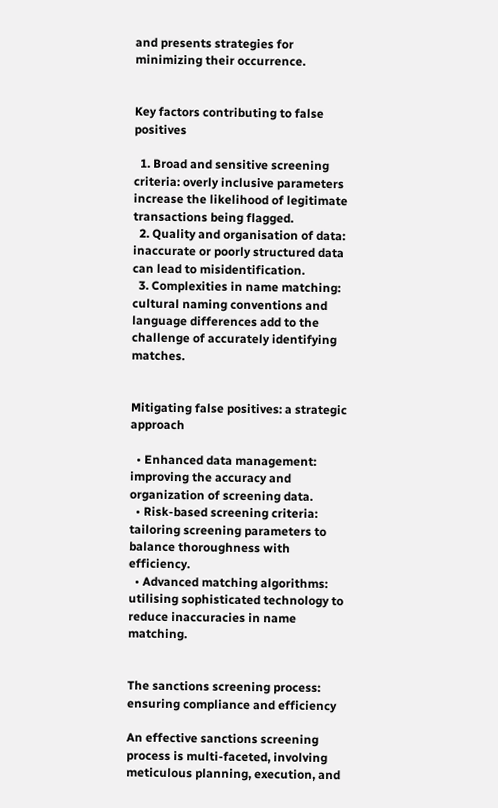and presents strategies for minimizing their occurrence.


Key factors contributing to false positives

  1. Broad and sensitive screening criteria: overly inclusive parameters increase the likelihood of legitimate transactions being flagged.
  2. Quality and organisation of data: inaccurate or poorly structured data can lead to misidentification.
  3. Complexities in name matching: cultural naming conventions and language differences add to the challenge of accurately identifying matches.


Mitigating false positives: a strategic approach

  • Enhanced data management: improving the accuracy and organization of screening data.
  • Risk-based screening criteria: tailoring screening parameters to balance thoroughness with efficiency.
  • Advanced matching algorithms: utilising sophisticated technology to reduce inaccuracies in name matching.


The sanctions screening process: ensuring compliance and efficiency

An effective sanctions screening process is multi-faceted, involving meticulous planning, execution, and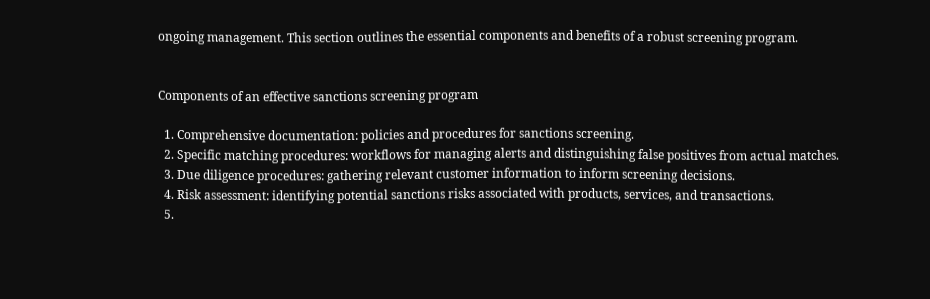ongoing management. This section outlines the essential components and benefits of a robust screening program.


Components of an effective sanctions screening program

  1. Comprehensive documentation: policies and procedures for sanctions screening.
  2. Specific matching procedures: workflows for managing alerts and distinguishing false positives from actual matches.
  3. Due diligence procedures: gathering relevant customer information to inform screening decisions.
  4. Risk assessment: identifying potential sanctions risks associated with products, services, and transactions.
  5.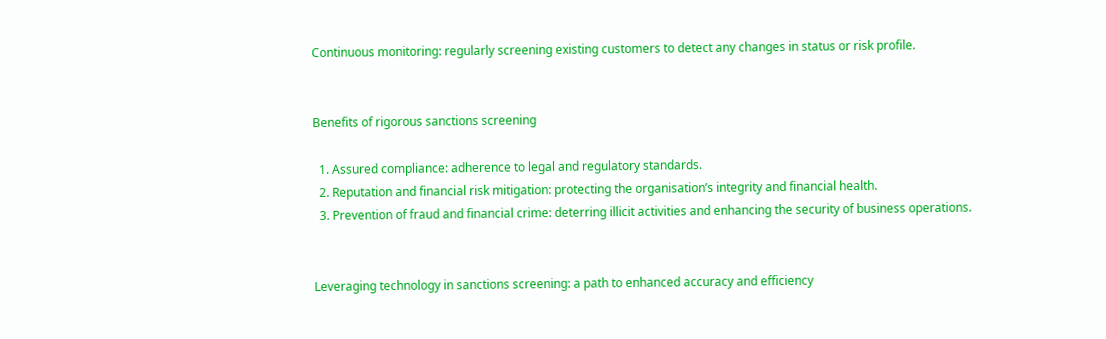Continuous monitoring: regularly screening existing customers to detect any changes in status or risk profile.


Benefits of rigorous sanctions screening

  1. Assured compliance: adherence to legal and regulatory standards.
  2. Reputation and financial risk mitigation: protecting the organisation’s integrity and financial health.
  3. Prevention of fraud and financial crime: deterring illicit activities and enhancing the security of business operations.


Leveraging technology in sanctions screening: a path to enhanced accuracy and efficiency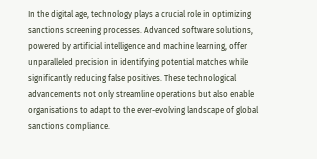In the digital age, technology plays a crucial role in optimizing sanctions screening processes. Advanced software solutions, powered by artificial intelligence and machine learning, offer unparalleled precision in identifying potential matches while significantly reducing false positives. These technological advancements not only streamline operations but also enable organisations to adapt to the ever-evolving landscape of global sanctions compliance.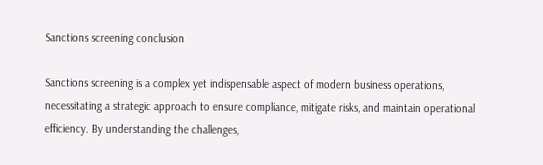Sanctions screening conclusion

Sanctions screening is a complex yet indispensable aspect of modern business operations, necessitating a strategic approach to ensure compliance, mitigate risks, and maintain operational efficiency. By understanding the challenges,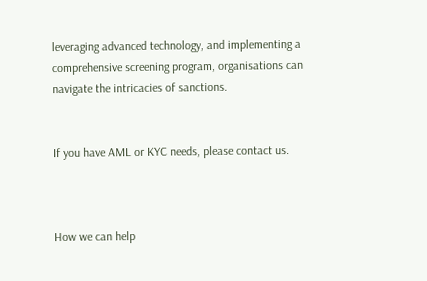leveraging advanced technology, and implementing a comprehensive screening program, organisations can navigate the intricacies of sanctions.


If you have AML or KYC needs, please contact us.



How we can help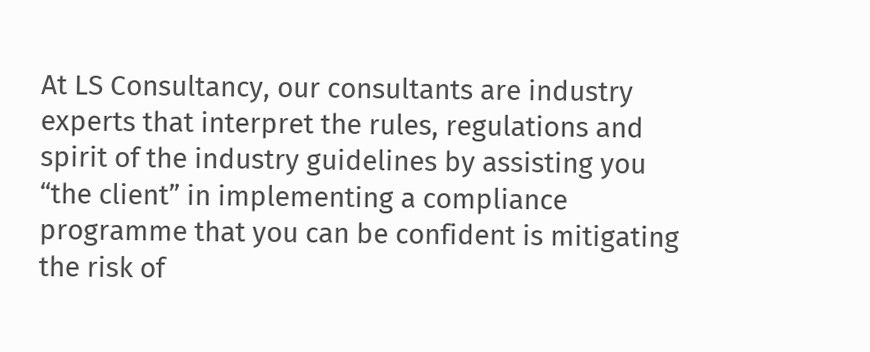At LS Consultancy, our consultants are industry experts that interpret the rules, regulations and spirit of the industry guidelines by assisting you “the client” in implementing a compliance programme that you can be confident is mitigating the risk of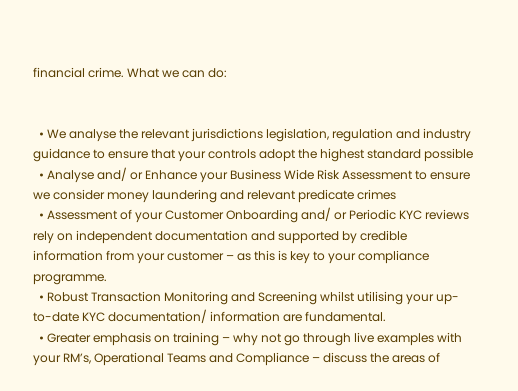financial crime. What we can do:


  • We analyse the relevant jurisdictions legislation, regulation and industry guidance to ensure that your controls adopt the highest standard possible
  • Analyse and/ or Enhance your Business Wide Risk Assessment to ensure we consider money laundering and relevant predicate crimes
  • Assessment of your Customer Onboarding and/ or Periodic KYC reviews rely on independent documentation and supported by credible information from your customer – as this is key to your compliance programme.
  • Robust Transaction Monitoring and Screening whilst utilising your up-to-date KYC documentation/ information are fundamental.
  • Greater emphasis on training – why not go through live examples with your RM’s, Operational Teams and Compliance – discuss the areas of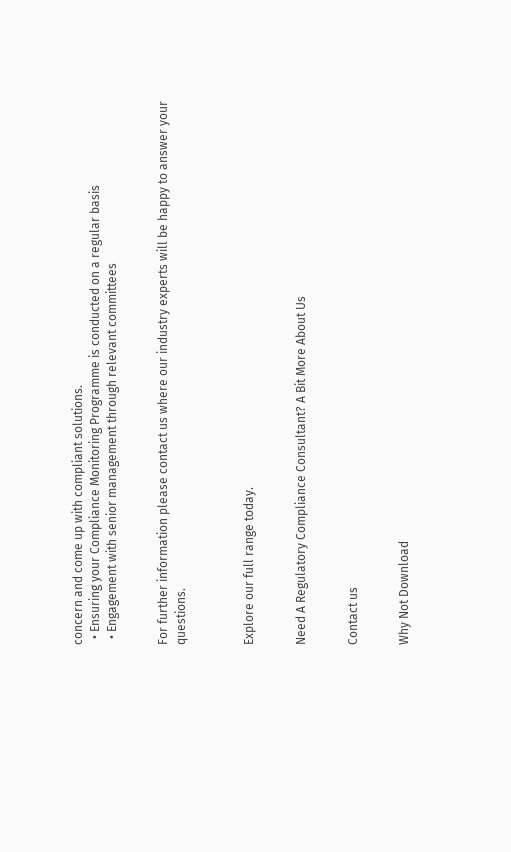concern and come up with compliant solutions.
  • Ensuring your Compliance Monitoring Programme is conducted on a regular basis
  • Engagement with senior management through relevant committees


For further information please contact us where our industry experts will be happy to answer your questions.



Explore our full range today.


Need A Regulatory Compliance Consultant? A Bit More About Us


Contact us


Why Not Download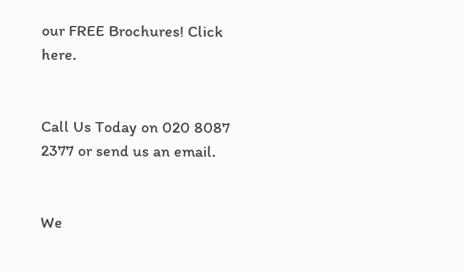our FREE Brochures! Click here.


Call Us Today on 020 8087 2377 or send us an email.


We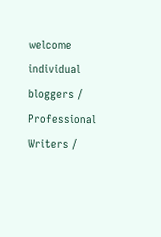welcome individual bloggers / Professional Writers /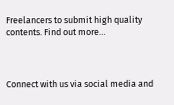Freelancers to submit high quality contents. Find out more…



Connect with us via social media and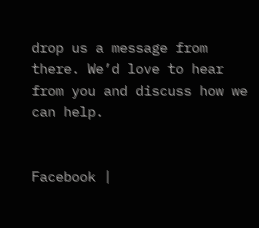drop us a message from there. We’d love to hear from you and discuss how we can help.


Facebook |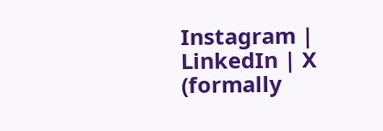Instagram | LinkedIn | X (formally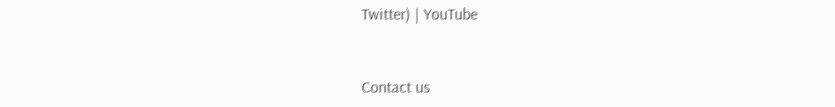Twitter) | YouTube


Contact us